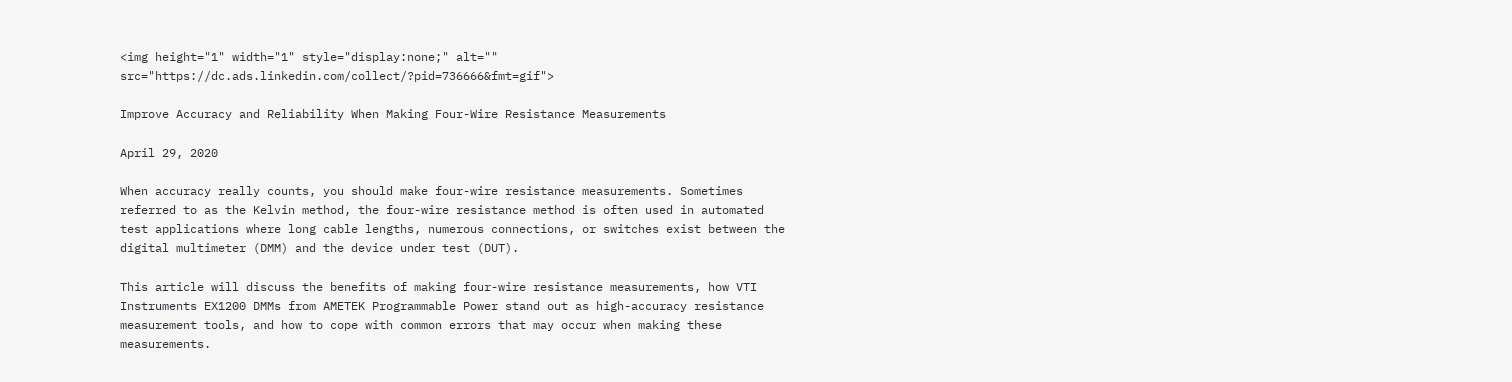<img height="1" width="1" style="display:none;" alt="" src="https://dc.ads.linkedin.com/collect/?pid=736666&fmt=gif">

Improve Accuracy and Reliability When Making Four-Wire Resistance Measurements

April 29, 2020

When accuracy really counts, you should make four-wire resistance measurements. Sometimes referred to as the Kelvin method, the four-wire resistance method is often used in automated test applications where long cable lengths, numerous connections, or switches exist between the digital multimeter (DMM) and the device under test (DUT).

This article will discuss the benefits of making four-wire resistance measurements, how VTI Instruments EX1200 DMMs from AMETEK Programmable Power stand out as high-accuracy resistance measurement tools, and how to cope with common errors that may occur when making these measurements.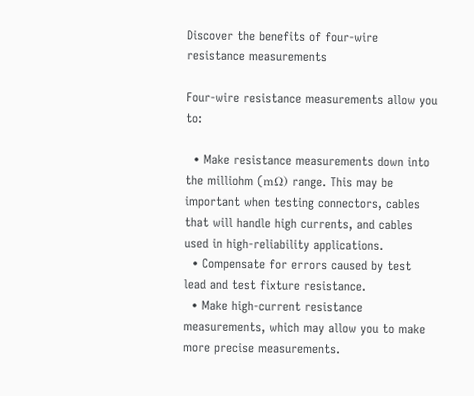Discover the benefits of four-wire resistance measurements

Four-wire resistance measurements allow you to:

  • Make resistance measurements down into the milliohm (mΩ) range. This may be important when testing connectors, cables that will handle high currents, and cables used in high-reliability applications.
  • Compensate for errors caused by test lead and test fixture resistance.
  • Make high-current resistance measurements, which may allow you to make more precise measurements.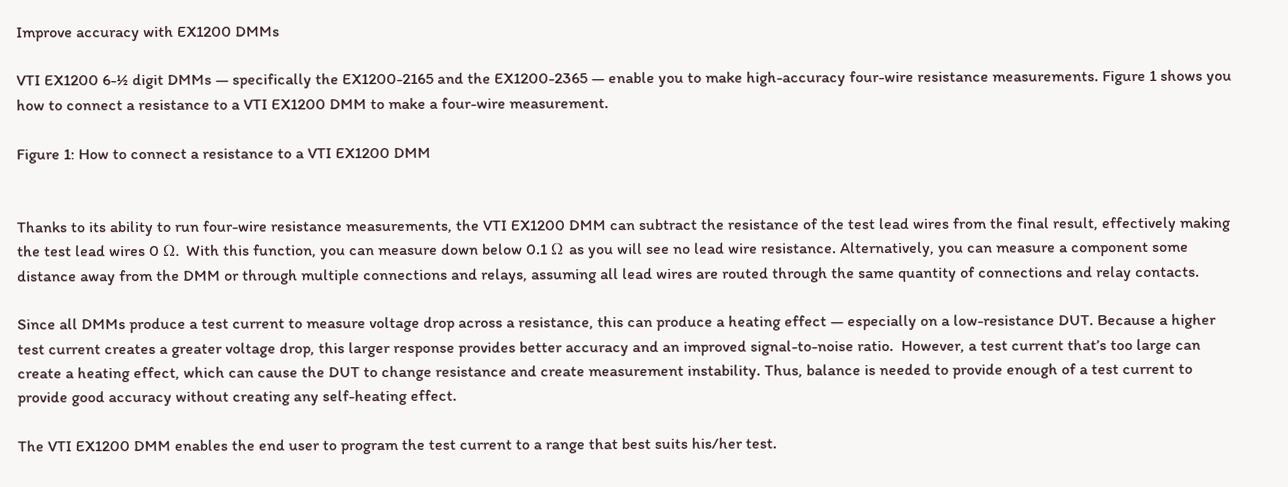Improve accuracy with EX1200 DMMs

VTI EX1200 6-½ digit DMMs — specifically the EX1200-2165 and the EX1200-2365 — enable you to make high-accuracy four-wire resistance measurements. Figure 1 shows you how to connect a resistance to a VTI EX1200 DMM to make a four-wire measurement.

Figure 1: How to connect a resistance to a VTI EX1200 DMM


Thanks to its ability to run four-wire resistance measurements, the VTI EX1200 DMM can subtract the resistance of the test lead wires from the final result, effectively making the test lead wires 0 Ω. With this function, you can measure down below 0.1 Ω as you will see no lead wire resistance. Alternatively, you can measure a component some distance away from the DMM or through multiple connections and relays, assuming all lead wires are routed through the same quantity of connections and relay contacts.

Since all DMMs produce a test current to measure voltage drop across a resistance, this can produce a heating effect — especially on a low-resistance DUT. Because a higher test current creates a greater voltage drop, this larger response provides better accuracy and an improved signal-to-noise ratio.  However, a test current that’s too large can create a heating effect, which can cause the DUT to change resistance and create measurement instability. Thus, balance is needed to provide enough of a test current to provide good accuracy without creating any self-heating effect.

The VTI EX1200 DMM enables the end user to program the test current to a range that best suits his/her test.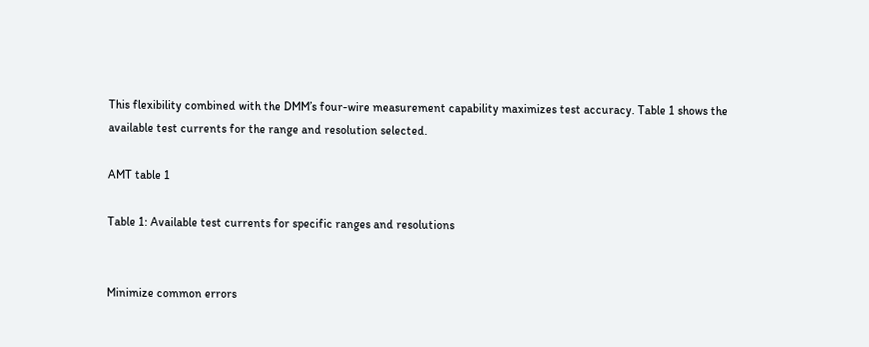This flexibility combined with the DMM’s four-wire measurement capability maximizes test accuracy. Table 1 shows the available test currents for the range and resolution selected.

AMT table 1

Table 1: Available test currents for specific ranges and resolutions


Minimize common errors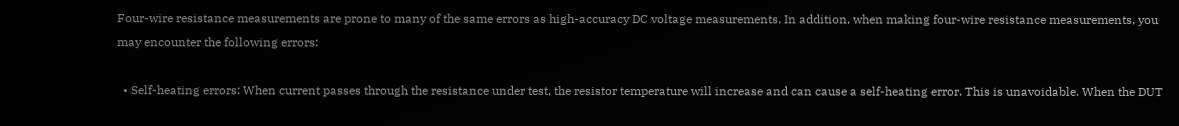Four-wire resistance measurements are prone to many of the same errors as high-accuracy DC voltage measurements. In addition, when making four-wire resistance measurements, you may encounter the following errors:

  • Self-heating errors: When current passes through the resistance under test, the resistor temperature will increase and can cause a self-heating error. This is unavoidable. When the DUT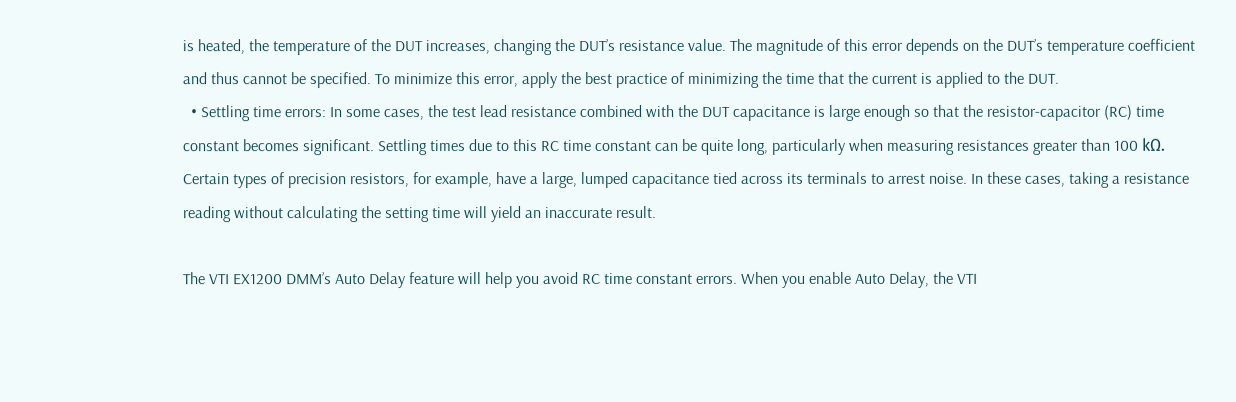is heated, the temperature of the DUT increases, changing the DUT’s resistance value. The magnitude of this error depends on the DUT’s temperature coefficient and thus cannot be specified. To minimize this error, apply the best practice of minimizing the time that the current is applied to the DUT.
  • Settling time errors: In some cases, the test lead resistance combined with the DUT capacitance is large enough so that the resistor-capacitor (RC) time constant becomes significant. Settling times due to this RC time constant can be quite long, particularly when measuring resistances greater than 100 kΩ. Certain types of precision resistors, for example, have a large, lumped capacitance tied across its terminals to arrest noise. In these cases, taking a resistance reading without calculating the setting time will yield an inaccurate result.

The VTI EX1200 DMM’s Auto Delay feature will help you avoid RC time constant errors. When you enable Auto Delay, the VTI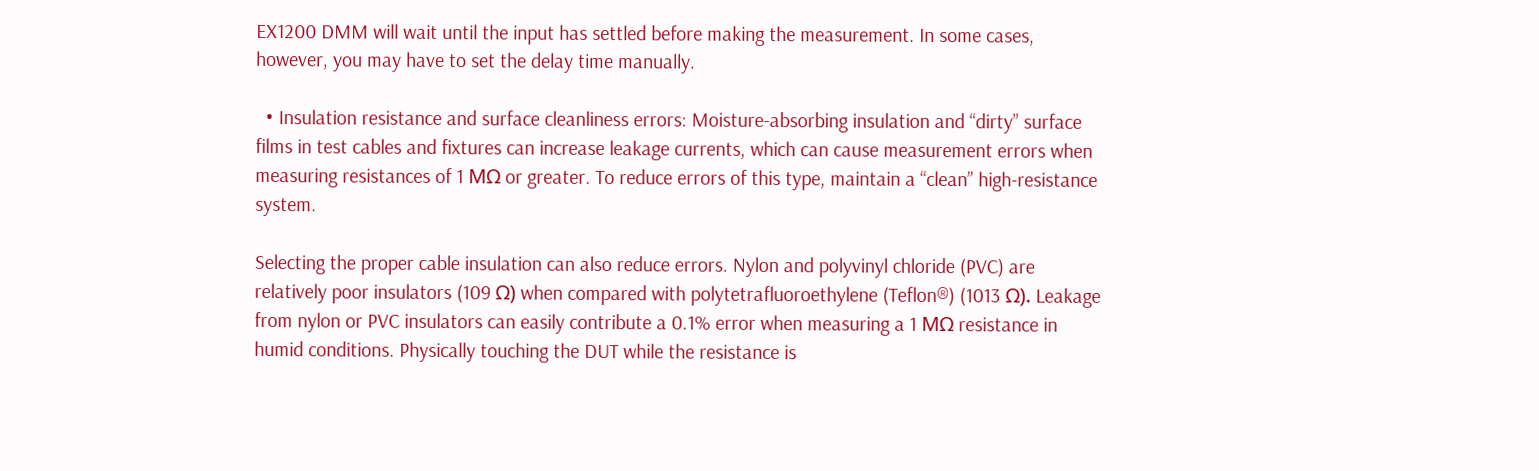EX1200 DMM will wait until the input has settled before making the measurement. In some cases, however, you may have to set the delay time manually.

  • Insulation resistance and surface cleanliness errors: Moisture-absorbing insulation and “dirty” surface films in test cables and fixtures can increase leakage currents, which can cause measurement errors when measuring resistances of 1 MΩ or greater. To reduce errors of this type, maintain a “clean” high-resistance system.

Selecting the proper cable insulation can also reduce errors. Nylon and polyvinyl chloride (PVC) are relatively poor insulators (109 Ω) when compared with polytetrafluoroethylene (Teflon®) (1013 Ω). Leakage from nylon or PVC insulators can easily contribute a 0.1% error when measuring a 1 MΩ resistance in humid conditions. Physically touching the DUT while the resistance is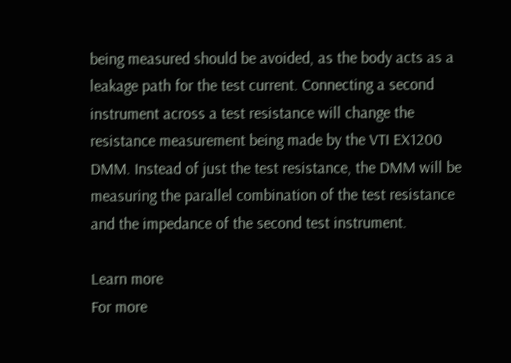being measured should be avoided, as the body acts as a leakage path for the test current. Connecting a second instrument across a test resistance will change the resistance measurement being made by the VTI EX1200 DMM. Instead of just the test resistance, the DMM will be measuring the parallel combination of the test resistance and the impedance of the second test instrument.

Learn more
For more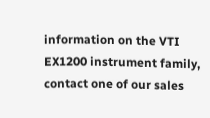information on the VTI EX1200 instrument family, contact one of our sales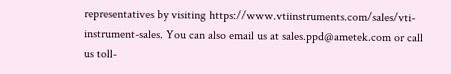representatives by visiting https://www.vtiinstruments.com/sales/vti-instrument-sales. You can also email us at sales.ppd@ametek.com or call us toll-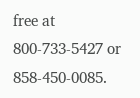free at 800-733-5427 or 858-450-0085.